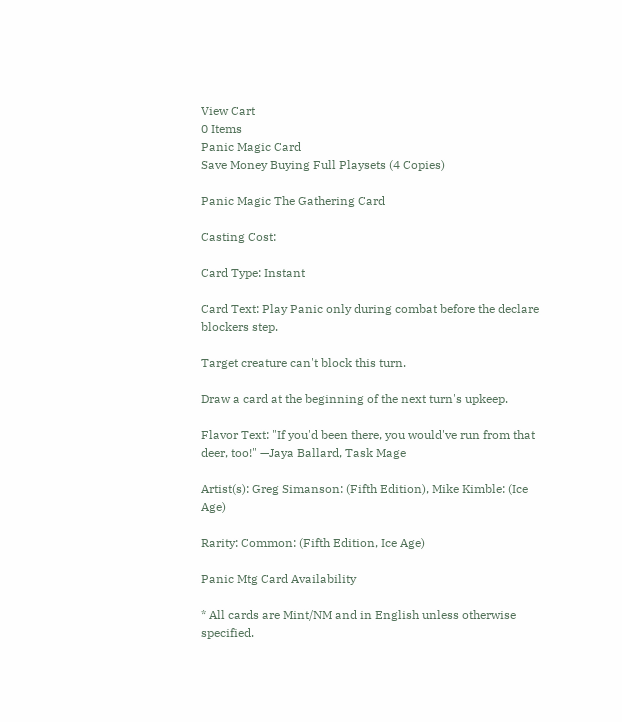View Cart
0 Items
Panic Magic Card
Save Money Buying Full Playsets (4 Copies)

Panic Magic The Gathering Card

Casting Cost:

Card Type: Instant

Card Text: Play Panic only during combat before the declare blockers step.

Target creature can't block this turn.

Draw a card at the beginning of the next turn's upkeep.

Flavor Text: "If you'd been there, you would've run from that deer, too!" —Jaya Ballard, Task Mage

Artist(s): Greg Simanson: (Fifth Edition), Mike Kimble: (Ice Age)

Rarity: Common: (Fifth Edition, Ice Age)

Panic Mtg Card Availability

* All cards are Mint/NM and in English unless otherwise specified.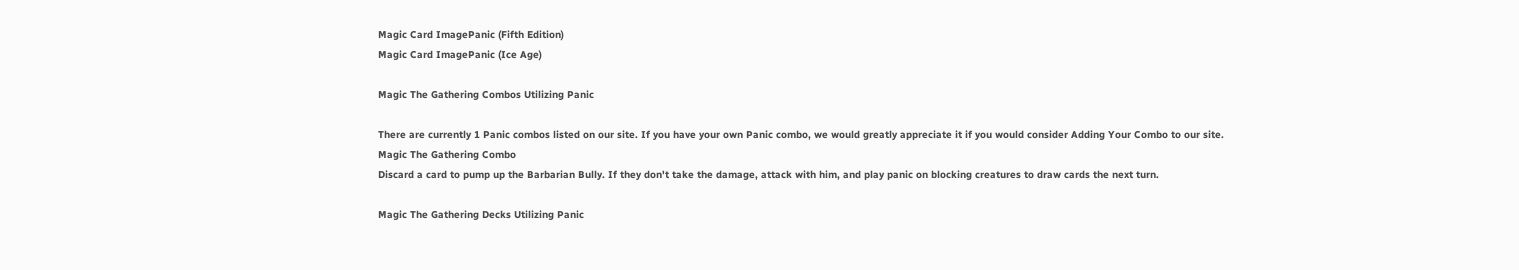Magic Card ImagePanic (Fifth Edition)
Magic Card ImagePanic (Ice Age)

Magic The Gathering Combos Utilizing Panic

There are currently 1 Panic combos listed on our site. If you have your own Panic combo, we would greatly appreciate it if you would consider Adding Your Combo to our site.
Magic The Gathering Combo
Discard a card to pump up the Barbarian Bully. If they don't take the damage, attack with him, and play panic on blocking creatures to draw cards the next turn.

Magic The Gathering Decks Utilizing Panic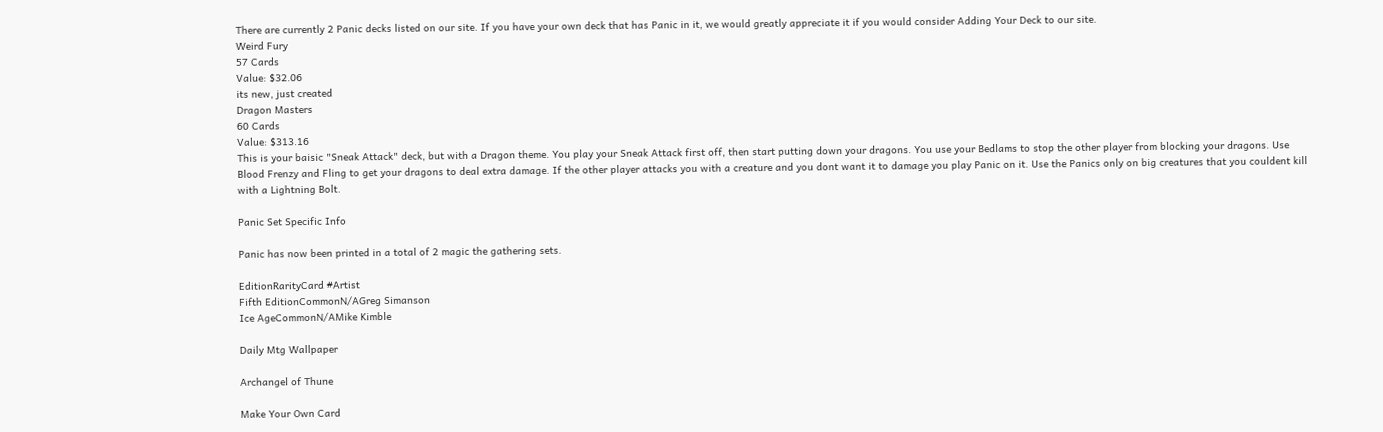There are currently 2 Panic decks listed on our site. If you have your own deck that has Panic in it, we would greatly appreciate it if you would consider Adding Your Deck to our site.
Weird Fury
57 Cards
Value: $32.06
its new, just created
Dragon Masters
60 Cards
Value: $313.16
This is your baisic "Sneak Attack" deck, but with a Dragon theme. You play your Sneak Attack first off, then start putting down your dragons. You use your Bedlams to stop the other player from blocking your dragons. Use Blood Frenzy and Fling to get your dragons to deal extra damage. If the other player attacks you with a creature and you dont want it to damage you play Panic on it. Use the Panics only on big creatures that you couldent kill with a Lightning Bolt.

Panic Set Specific Info

Panic has now been printed in a total of 2 magic the gathering sets.

EditionRarityCard #Artist
Fifth EditionCommonN/AGreg Simanson
Ice AgeCommonN/AMike Kimble

Daily Mtg Wallpaper

Archangel of Thune

Make Your Own Card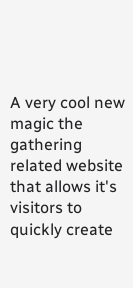A very cool new magic the gathering related website that allows it's visitors to quickly create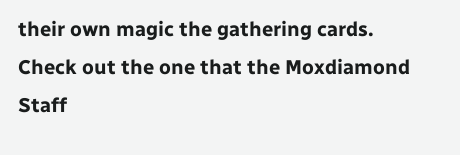their own magic the gathering cards. Check out the one that the Moxdiamond Staff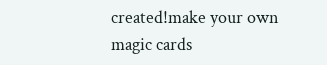created!make your own magic cards